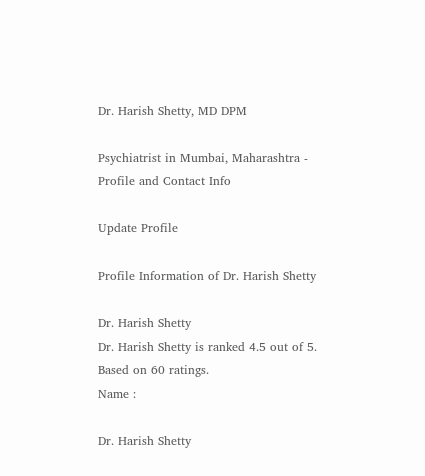Dr. Harish Shetty, MD DPM

Psychiatrist in Mumbai, Maharashtra - Profile and Contact Info

Update Profile

Profile Information of Dr. Harish Shetty

Dr. Harish Shetty
Dr. Harish Shetty is ranked 4.5 out of 5. Based on 60 ratings.
Name :

Dr. Harish Shetty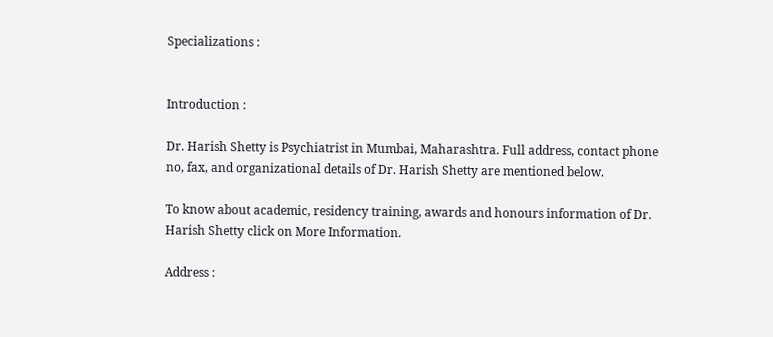Specializations :


Introduction :

Dr. Harish Shetty is Psychiatrist in Mumbai, Maharashtra. Full address, contact phone no, fax, and organizational details of Dr. Harish Shetty are mentioned below.

To know about academic, residency training, awards and honours information of Dr. Harish Shetty click on More Information.

Address :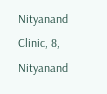Nityanand Clinic, 8, Nityanand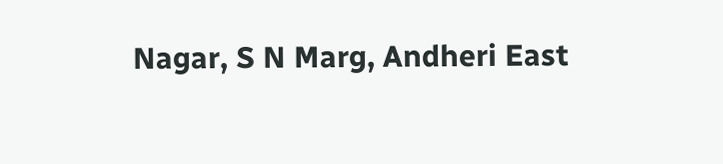Nagar, S N Marg, Andheri East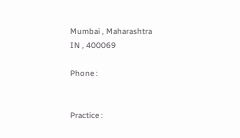Mumbai , Maharashtra
IN , 400069

Phone :


Practice :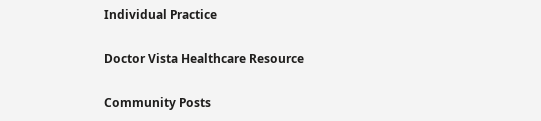Individual Practice

Doctor Vista Healthcare Resource

Community Posts